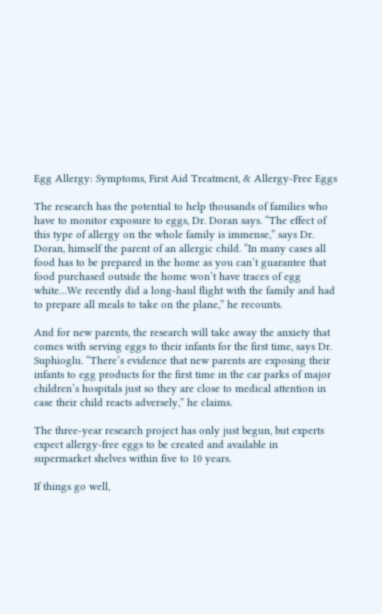Egg Allergy: Symptoms, First Aid Treatment, & Allergy-Free Eggs

The research has the potential to help thousands of families who have to monitor exposure to eggs, Dr. Doran says. “The effect of this type of allergy on the whole family is immense,” says Dr. Doran, himself the parent of an allergic child. “In many cases all food has to be prepared in the home as you can’t guarantee that food purchased outside the home won’t have traces of egg white…We recently did a long-haul flight with the family and had to prepare all meals to take on the plane,” he recounts.

And for new parents, the research will take away the anxiety that comes with serving eggs to their infants for the first time, says Dr. Suphioglu. “There’s evidence that new parents are exposing their infants to egg products for the first time in the car parks of major children’s hospitals just so they are close to medical attention in case their child reacts adversely,” he claims.

The three-year research project has only just begun, but experts expect allergy-free eggs to be created and available in supermarket shelves within five to 10 years.

If things go well,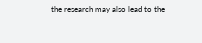the research may also lead to the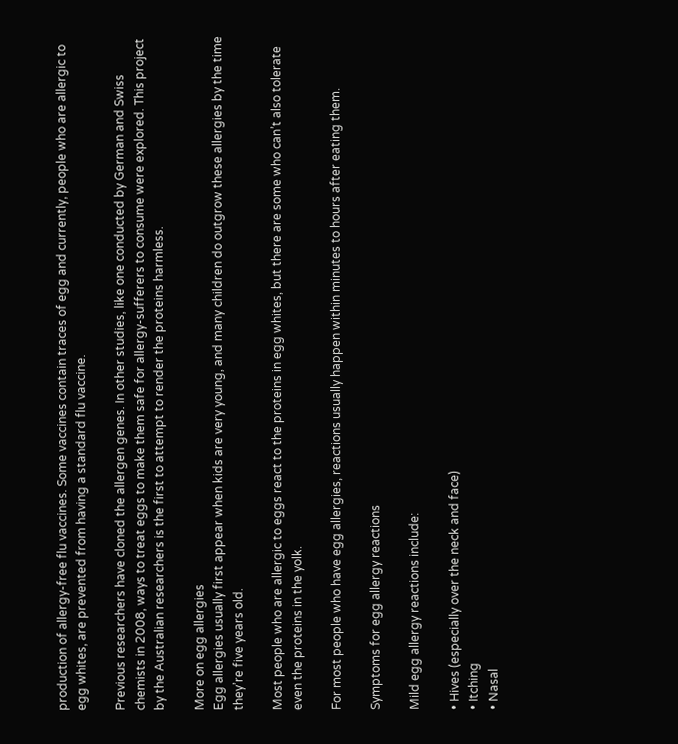production of allergy-free flu vaccines. Some vaccines contain traces of egg and currently, people who are allergic to egg whites, are prevented from having a standard flu vaccine.

Previous researchers have cloned the allergen genes. In other studies, like one conducted by German and Swiss chemists in 2008, ways to treat eggs to make them safe for allergy-sufferers to consume were explored. This project by the Australian researchers is the first to attempt to render the proteins harmless.

More on egg allergies
Egg allergies usually first appear when kids are very young, and many children do outgrow these allergies by the time they’re five years old.

Most people who are allergic to eggs react to the proteins in egg whites, but there are some who can’t also tolerate even the proteins in the yolk.

For most people who have egg allergies, reactions usually happen within minutes to hours after eating them.

Symptoms for egg allergy reactions

Mild egg allergy reactions include:

• Hives (especially over the neck and face)
• Itching
• Nasal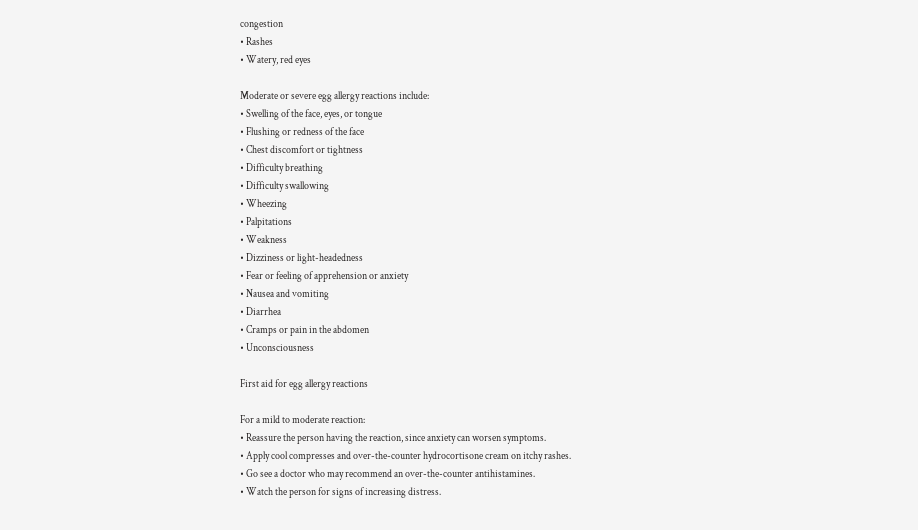congestion
• Rashes
• Watery, red eyes

Moderate or severe egg allergy reactions include:
• Swelling of the face, eyes, or tongue
• Flushing or redness of the face
• Chest discomfort or tightness
• Difficulty breathing
• Difficulty swallowing
• Wheezing
• Palpitations
• Weakness
• Dizziness or light-headedness
• Fear or feeling of apprehension or anxiety
• Nausea and vomiting
• Diarrhea
• Cramps or pain in the abdomen
• Unconsciousness

First aid for egg allergy reactions

For a mild to moderate reaction:
• Reassure the person having the reaction, since anxiety can worsen symptoms.
• Apply cool compresses and over-the-counter hydrocortisone cream on itchy rashes.
• Go see a doctor who may recommend an over-the-counter antihistamines.
• Watch the person for signs of increasing distress.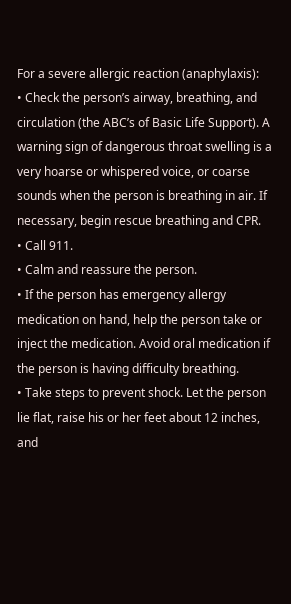For a severe allergic reaction (anaphylaxis):
• Check the person’s airway, breathing, and circulation (the ABC’s of Basic Life Support). A warning sign of dangerous throat swelling is a very hoarse or whispered voice, or coarse sounds when the person is breathing in air. If necessary, begin rescue breathing and CPR.
• Call 911.
• Calm and reassure the person.
• If the person has emergency allergy medication on hand, help the person take or inject the medication. Avoid oral medication if the person is having difficulty breathing.
• Take steps to prevent shock. Let the person lie flat, raise his or her feet about 12 inches, and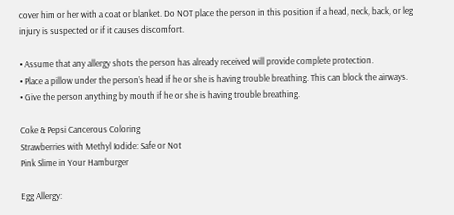cover him or her with a coat or blanket. Do NOT place the person in this position if a head, neck, back, or leg injury is suspected or if it causes discomfort.

• Assume that any allergy shots the person has already received will provide complete protection.
• Place a pillow under the person’s head if he or she is having trouble breathing. This can block the airways.
• Give the person anything by mouth if he or she is having trouble breathing.

Coke & Pepsi Cancerous Coloring
Strawberries with Methyl Iodide: Safe or Not
Pink Slime in Your Hamburger

Egg Allergy: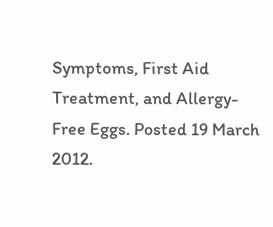Symptoms, First Aid Treatment, and Allergy-Free Eggs. Posted 19 March 2012.